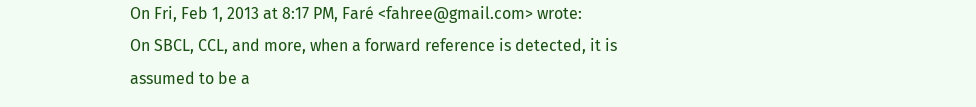On Fri, Feb 1, 2013 at 8:17 PM, Faré <fahree@gmail.com> wrote:
On SBCL, CCL, and more, when a forward reference is detected, it is
assumed to be a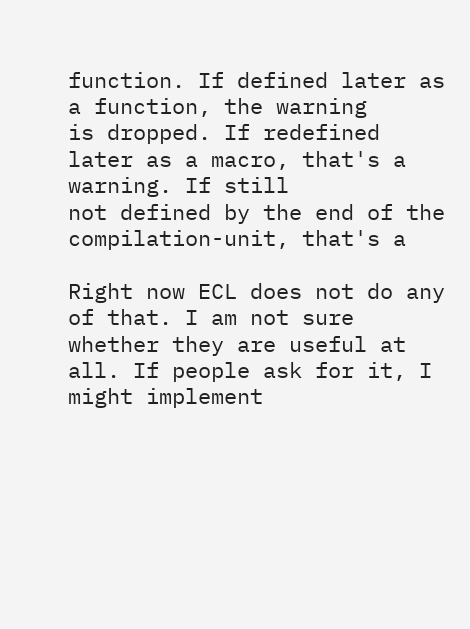function. If defined later as a function, the warning
is dropped. If redefined later as a macro, that's a warning. If still
not defined by the end of the compilation-unit, that's a

Right now ECL does not do any of that. I am not sure whether they are useful at all. If people ask for it, I might implement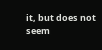it, but does not seem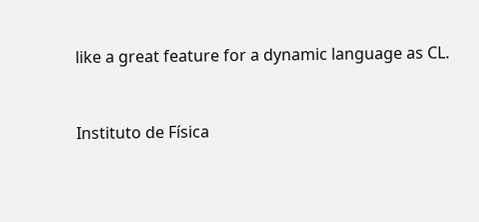like a great feature for a dynamic language as CL.


Instituto de Física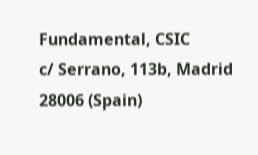Fundamental, CSIC
c/ Serrano, 113b, Madrid 28006 (Spain)